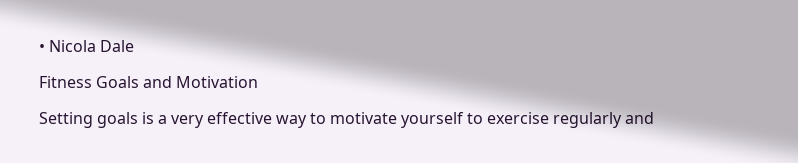• Nicola Dale

Fitness Goals and Motivation

Setting goals is a very effective way to motivate yourself to exercise regularly and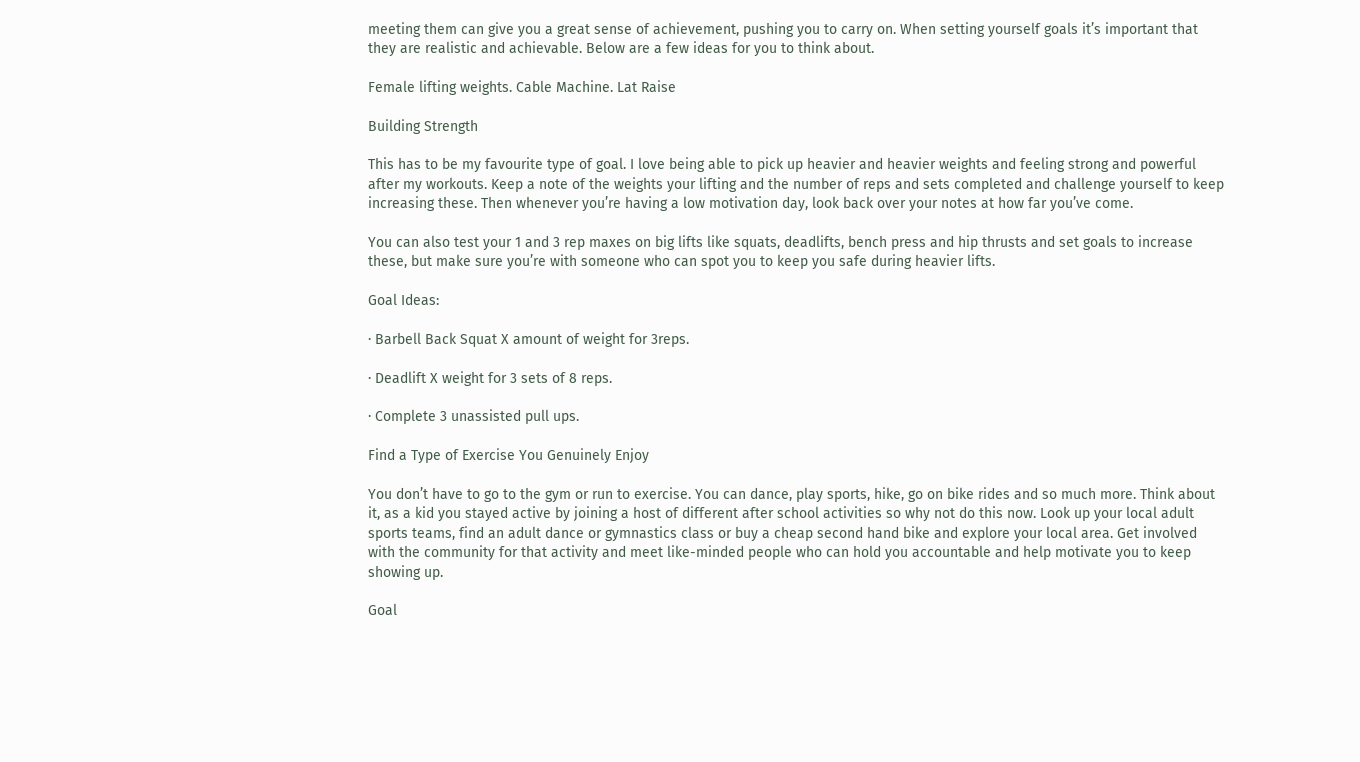meeting them can give you a great sense of achievement, pushing you to carry on. When setting yourself goals it’s important that they are realistic and achievable. Below are a few ideas for you to think about.

Female lifting weights. Cable Machine. Lat Raise

Building Strength

This has to be my favourite type of goal. I love being able to pick up heavier and heavier weights and feeling strong and powerful after my workouts. Keep a note of the weights your lifting and the number of reps and sets completed and challenge yourself to keep increasing these. Then whenever you’re having a low motivation day, look back over your notes at how far you’ve come.

You can also test your 1 and 3 rep maxes on big lifts like squats, deadlifts, bench press and hip thrusts and set goals to increase these, but make sure you’re with someone who can spot you to keep you safe during heavier lifts.

Goal Ideas:

· Barbell Back Squat X amount of weight for 3reps.

· Deadlift X weight for 3 sets of 8 reps.

· Complete 3 unassisted pull ups.

Find a Type of Exercise You Genuinely Enjoy

You don’t have to go to the gym or run to exercise. You can dance, play sports, hike, go on bike rides and so much more. Think about it, as a kid you stayed active by joining a host of different after school activities so why not do this now. Look up your local adult sports teams, find an adult dance or gymnastics class or buy a cheap second hand bike and explore your local area. Get involved with the community for that activity and meet like-minded people who can hold you accountable and help motivate you to keep showing up.

Goal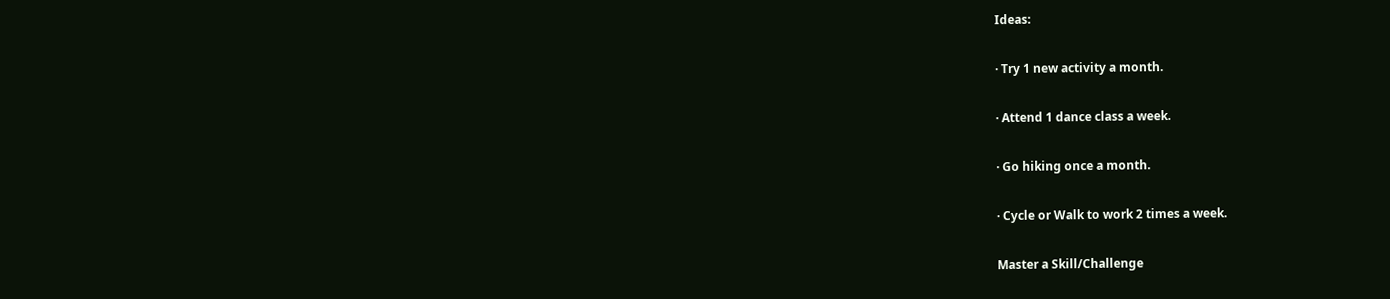Ideas:

· Try 1 new activity a month.

· Attend 1 dance class a week.

· Go hiking once a month.

· Cycle or Walk to work 2 times a week.

Master a Skill/Challenge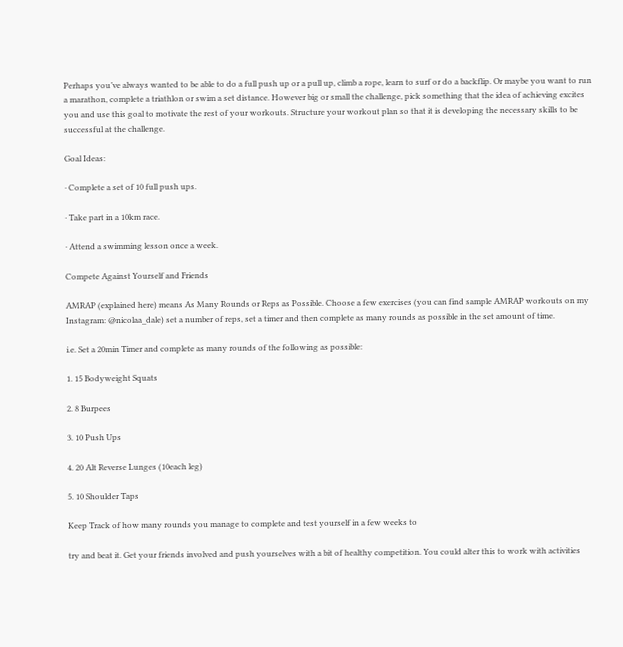Perhaps you’ve always wanted to be able to do a full push up or a pull up, climb a rope, learn to surf or do a backflip. Or maybe you want to run a marathon, complete a triathlon or swim a set distance. However big or small the challenge, pick something that the idea of achieving excites you and use this goal to motivate the rest of your workouts. Structure your workout plan so that it is developing the necessary skills to be successful at the challenge.

Goal Ideas:

· Complete a set of 10 full push ups.

· Take part in a 10km race.

· Attend a swimming lesson once a week.

Compete Against Yourself and Friends

AMRAP (explained here) means As Many Rounds or Reps as Possible. Choose a few exercises (you can find sample AMRAP workouts on my Instagram: @nicolaa_dale) set a number of reps, set a timer and then complete as many rounds as possible in the set amount of time.

i.e. Set a 20min Timer and complete as many rounds of the following as possible:

1. 15 Bodyweight Squats

2. 8 Burpees

3. 10 Push Ups

4. 20 Alt Reverse Lunges (10each leg)

5. 10 Shoulder Taps

Keep Track of how many rounds you manage to complete and test yourself in a few weeks to

try and beat it. Get your friends involved and push yourselves with a bit of healthy competition. You could alter this to work with activities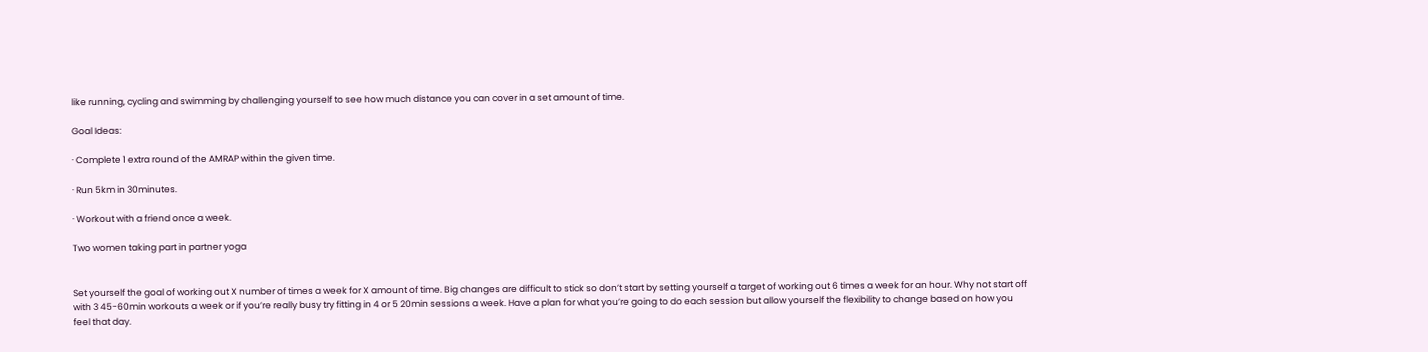like running, cycling and swimming by challenging yourself to see how much distance you can cover in a set amount of time.

Goal Ideas:

· Complete 1 extra round of the AMRAP within the given time.

· Run 5km in 30minutes.

· Workout with a friend once a week.

Two women taking part in partner yoga


Set yourself the goal of working out X number of times a week for X amount of time. Big changes are difficult to stick so don’t start by setting yourself a target of working out 6 times a week for an hour. Why not start off with 3 45-60min workouts a week or if you’re really busy try fitting in 4 or 5 20min sessions a week. Have a plan for what you’re going to do each session but allow yourself the flexibility to change based on how you feel that day.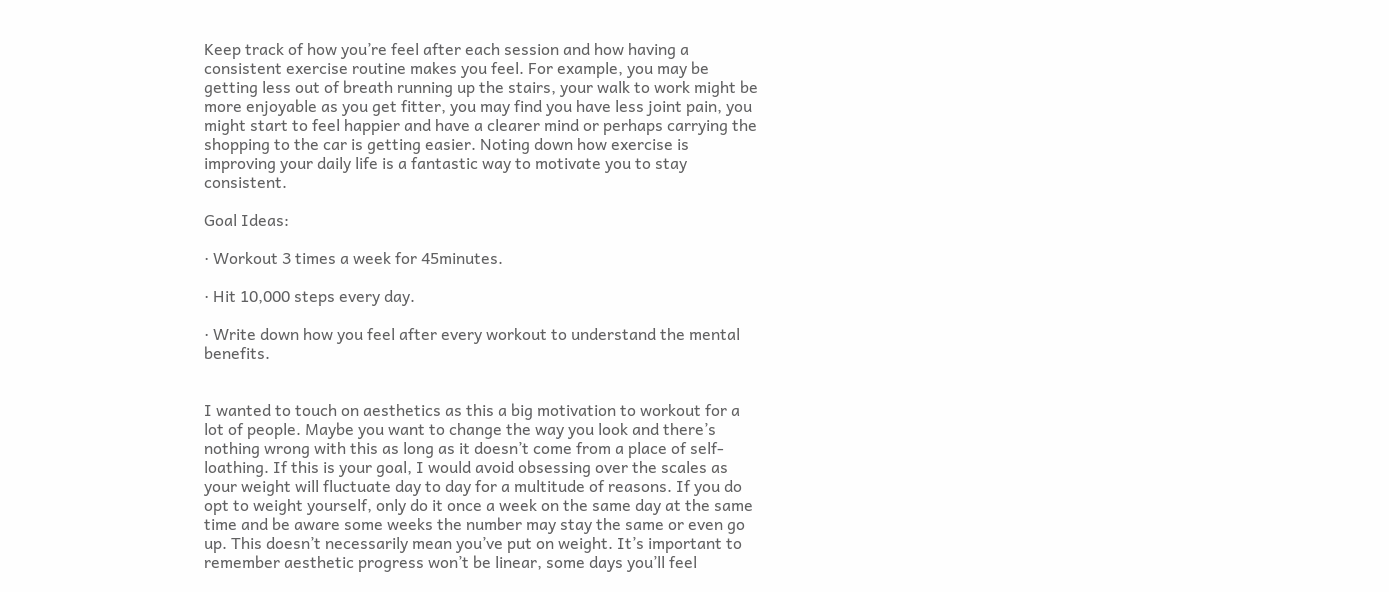Keep track of how you’re feel after each session and how having a consistent exercise routine makes you feel. For example, you may be getting less out of breath running up the stairs, your walk to work might be more enjoyable as you get fitter, you may find you have less joint pain, you might start to feel happier and have a clearer mind or perhaps carrying the shopping to the car is getting easier. Noting down how exercise is improving your daily life is a fantastic way to motivate you to stay consistent.

Goal Ideas:

· Workout 3 times a week for 45minutes.

· Hit 10,000 steps every day.

· Write down how you feel after every workout to understand the mental benefits.


I wanted to touch on aesthetics as this a big motivation to workout for a lot of people. Maybe you want to change the way you look and there’s nothing wrong with this as long as it doesn’t come from a place of self-loathing. If this is your goal, I would avoid obsessing over the scales as your weight will fluctuate day to day for a multitude of reasons. If you do opt to weight yourself, only do it once a week on the same day at the same time and be aware some weeks the number may stay the same or even go up. This doesn’t necessarily mean you’ve put on weight. It’s important to remember aesthetic progress won’t be linear, some days you’ll feel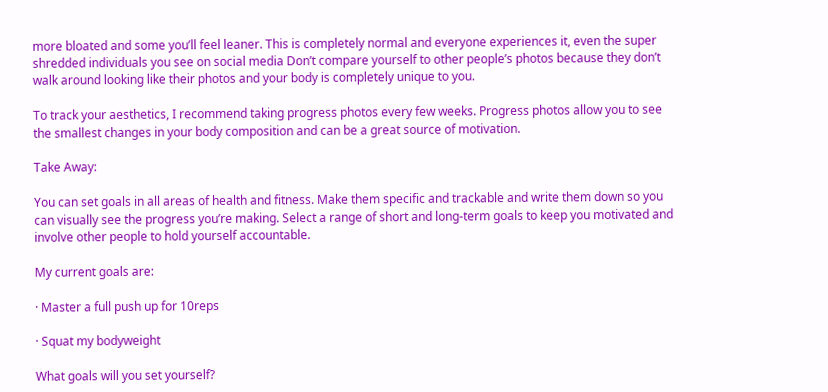more bloated and some you’ll feel leaner. This is completely normal and everyone experiences it, even the super shredded individuals you see on social media Don’t compare yourself to other people’s photos because they don’t walk around looking like their photos and your body is completely unique to you.

To track your aesthetics, I recommend taking progress photos every few weeks. Progress photos allow you to see the smallest changes in your body composition and can be a great source of motivation.

Take Away:

You can set goals in all areas of health and fitness. Make them specific and trackable and write them down so you can visually see the progress you’re making. Select a range of short and long-term goals to keep you motivated and involve other people to hold yourself accountable.

My current goals are:

· Master a full push up for 10reps

· Squat my bodyweight

What goals will you set yourself?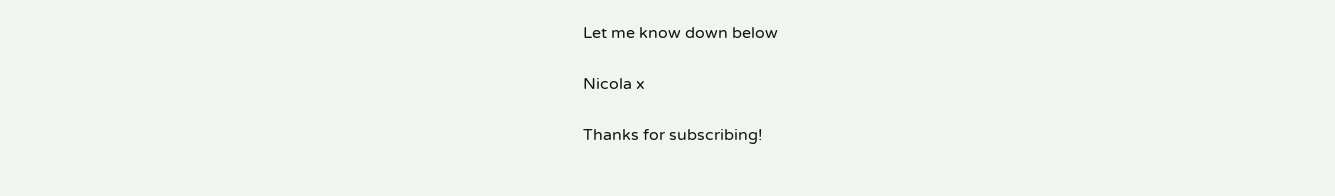Let me know down below

Nicola x

Thanks for subscribing!